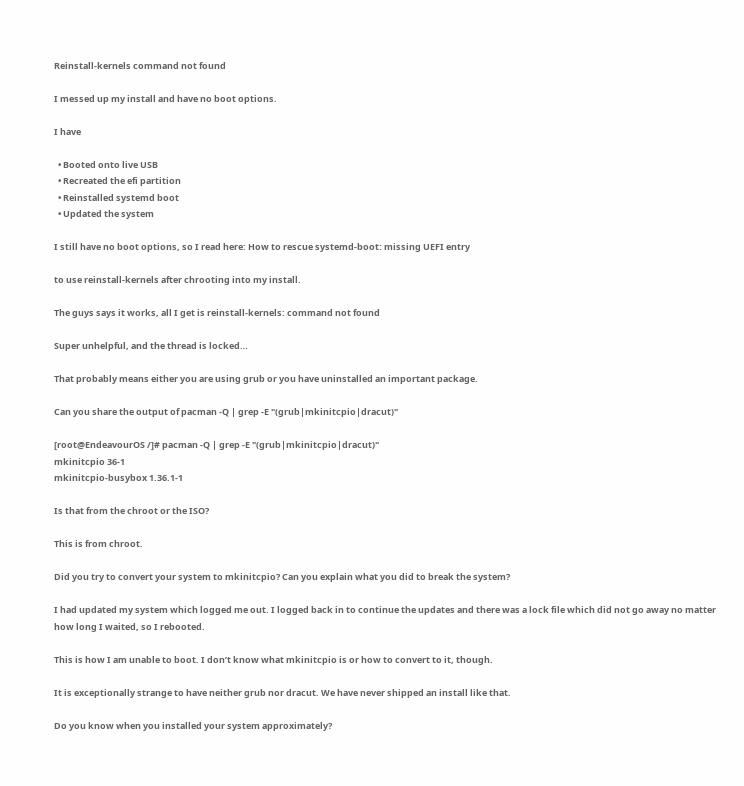Reinstall-kernels command not found

I messed up my install and have no boot options.

I have

  • Booted onto live USB
  • Recreated the efi partition
  • Reinstalled systemd boot
  • Updated the system

I still have no boot options, so I read here: How to rescue systemd-boot: missing UEFI entry

to use reinstall-kernels after chrooting into my install.

The guys says it works, all I get is reinstall-kernels: command not found

Super unhelpful, and the thread is locked…

That probably means either you are using grub or you have uninstalled an important package.

Can you share the output of pacman -Q | grep -E "(grub|mkinitcpio|dracut)"

[root@EndeavourOS /]# pacman -Q | grep -E "(grub|mkinitcpio|dracut)"
mkinitcpio 36-1
mkinitcpio-busybox 1.36.1-1

Is that from the chroot or the ISO?

This is from chroot.

Did you try to convert your system to mkinitcpio? Can you explain what you did to break the system?

I had updated my system which logged me out. I logged back in to continue the updates and there was a lock file which did not go away no matter how long I waited, so I rebooted.

This is how I am unable to boot. I don’t know what mkinitcpio is or how to convert to it, though.

It is exceptionally strange to have neither grub nor dracut. We have never shipped an install like that.

Do you know when you installed your system approximately?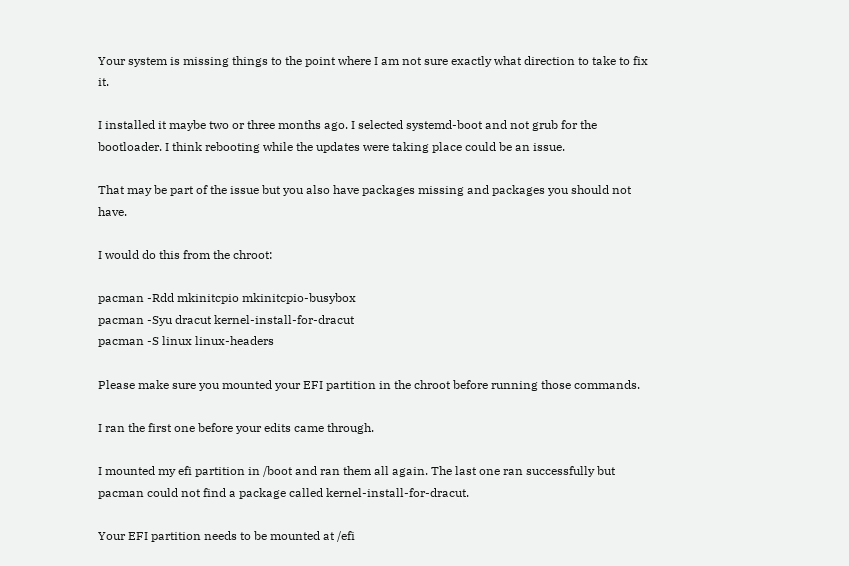Your system is missing things to the point where I am not sure exactly what direction to take to fix it.

I installed it maybe two or three months ago. I selected systemd-boot and not grub for the bootloader. I think rebooting while the updates were taking place could be an issue.

That may be part of the issue but you also have packages missing and packages you should not have.

I would do this from the chroot:

pacman -Rdd mkinitcpio mkinitcpio-busybox
pacman -Syu dracut kernel-install-for-dracut
pacman -S linux linux-headers

Please make sure you mounted your EFI partition in the chroot before running those commands.

I ran the first one before your edits came through.

I mounted my efi partition in /boot and ran them all again. The last one ran successfully but pacman could not find a package called kernel-install-for-dracut.

Your EFI partition needs to be mounted at /efi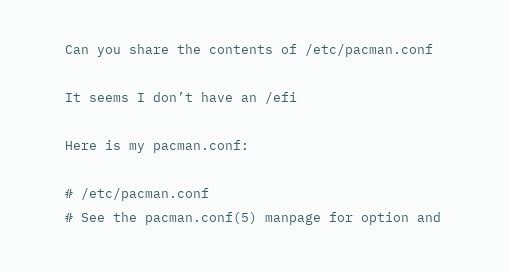Can you share the contents of /etc/pacman.conf

It seems I don’t have an /efi

Here is my pacman.conf:

# /etc/pacman.conf
# See the pacman.conf(5) manpage for option and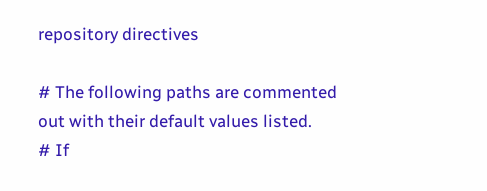repository directives

# The following paths are commented out with their default values listed.
# If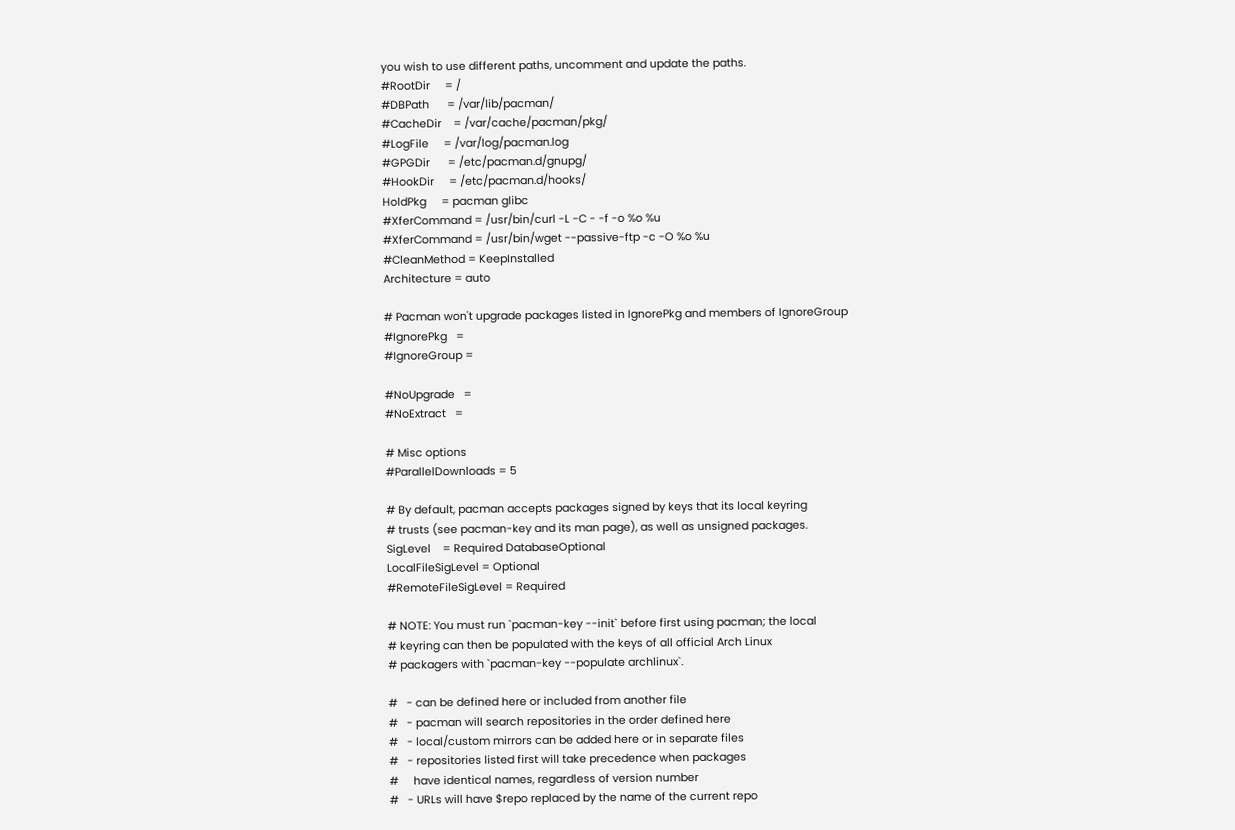you wish to use different paths, uncomment and update the paths.
#RootDir     = /
#DBPath      = /var/lib/pacman/
#CacheDir    = /var/cache/pacman/pkg/
#LogFile     = /var/log/pacman.log
#GPGDir      = /etc/pacman.d/gnupg/
#HookDir     = /etc/pacman.d/hooks/
HoldPkg     = pacman glibc
#XferCommand = /usr/bin/curl -L -C - -f -o %o %u
#XferCommand = /usr/bin/wget --passive-ftp -c -O %o %u
#CleanMethod = KeepInstalled
Architecture = auto

# Pacman won't upgrade packages listed in IgnorePkg and members of IgnoreGroup
#IgnorePkg   =
#IgnoreGroup =

#NoUpgrade   =
#NoExtract   =

# Misc options
#ParallelDownloads = 5

# By default, pacman accepts packages signed by keys that its local keyring
# trusts (see pacman-key and its man page), as well as unsigned packages.
SigLevel    = Required DatabaseOptional
LocalFileSigLevel = Optional
#RemoteFileSigLevel = Required

# NOTE: You must run `pacman-key --init` before first using pacman; the local
# keyring can then be populated with the keys of all official Arch Linux
# packagers with `pacman-key --populate archlinux`.

#   - can be defined here or included from another file
#   - pacman will search repositories in the order defined here
#   - local/custom mirrors can be added here or in separate files
#   - repositories listed first will take precedence when packages
#     have identical names, regardless of version number
#   - URLs will have $repo replaced by the name of the current repo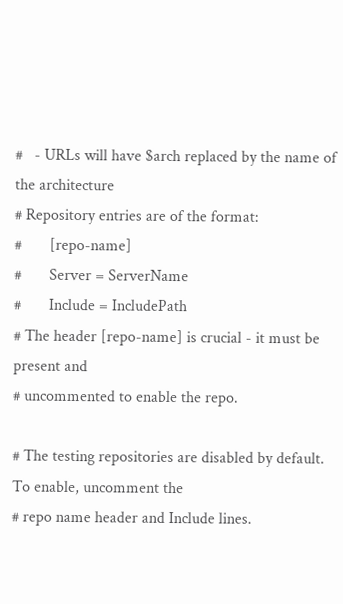#   - URLs will have $arch replaced by the name of the architecture
# Repository entries are of the format:
#       [repo-name]
#       Server = ServerName
#       Include = IncludePath
# The header [repo-name] is crucial - it must be present and
# uncommented to enable the repo.

# The testing repositories are disabled by default. To enable, uncomment the
# repo name header and Include lines.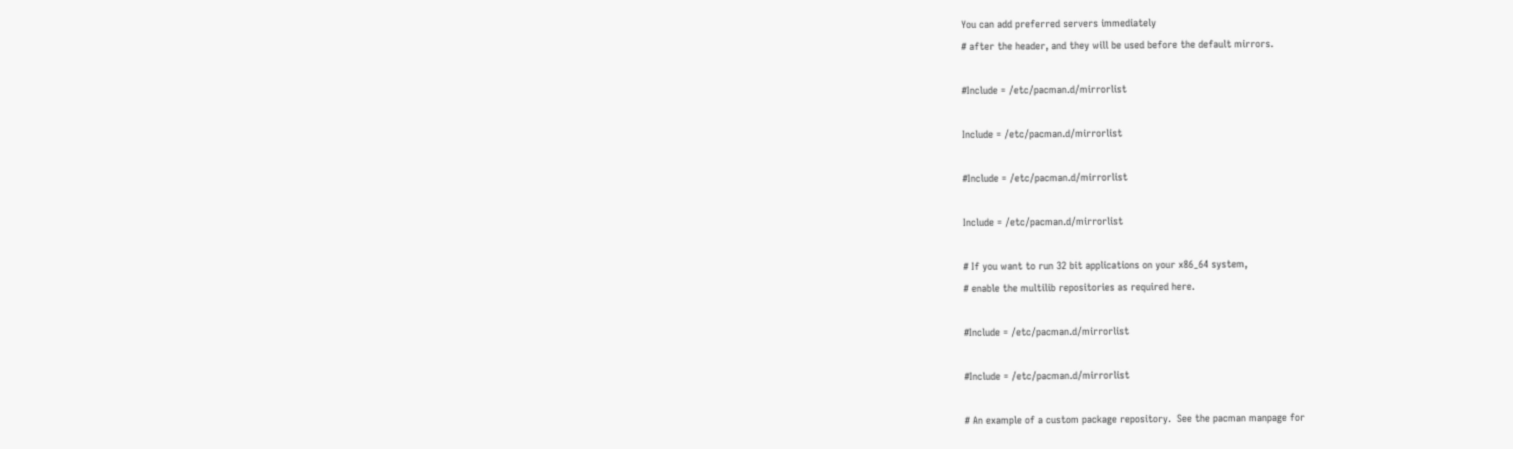You can add preferred servers immediately
# after the header, and they will be used before the default mirrors.

#Include = /etc/pacman.d/mirrorlist

Include = /etc/pacman.d/mirrorlist

#Include = /etc/pacman.d/mirrorlist

Include = /etc/pacman.d/mirrorlist

# If you want to run 32 bit applications on your x86_64 system,
# enable the multilib repositories as required here.

#Include = /etc/pacman.d/mirrorlist

#Include = /etc/pacman.d/mirrorlist

# An example of a custom package repository.  See the pacman manpage for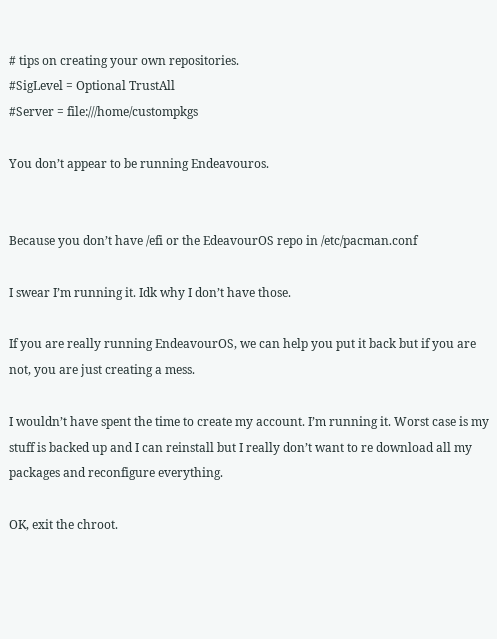# tips on creating your own repositories.
#SigLevel = Optional TrustAll
#Server = file:///home/custompkgs

You don’t appear to be running Endeavouros.


Because you don’t have /efi or the EdeavourOS repo in /etc/pacman.conf

I swear I’m running it. Idk why I don’t have those.

If you are really running EndeavourOS, we can help you put it back but if you are not, you are just creating a mess.

I wouldn’t have spent the time to create my account. I’m running it. Worst case is my stuff is backed up and I can reinstall but I really don’t want to re download all my packages and reconfigure everything.

OK, exit the chroot.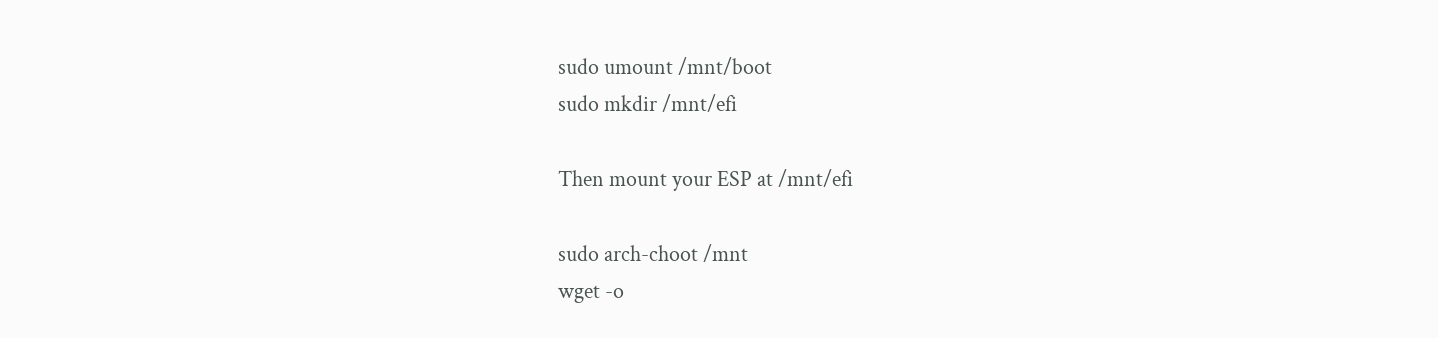sudo umount /mnt/boot
sudo mkdir /mnt/efi

Then mount your ESP at /mnt/efi

sudo arch-choot /mnt
wget -o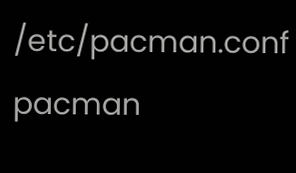/etc/pacman.conf
pacman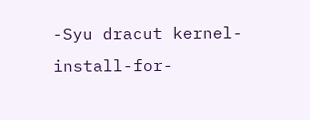-Syu dracut kernel-install-for-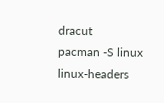dracut
pacman -S linux linux-headers